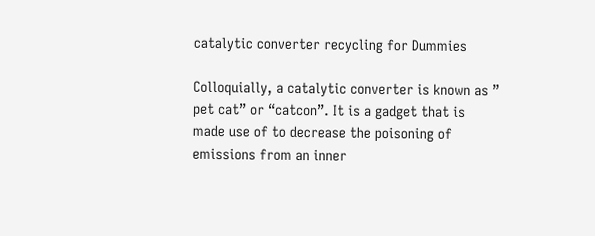catalytic converter recycling for Dummies

Colloquially, a catalytic converter is known as ” pet cat” or “catcon”. It is a gadget that is made use of to decrease the poisoning of emissions from an inner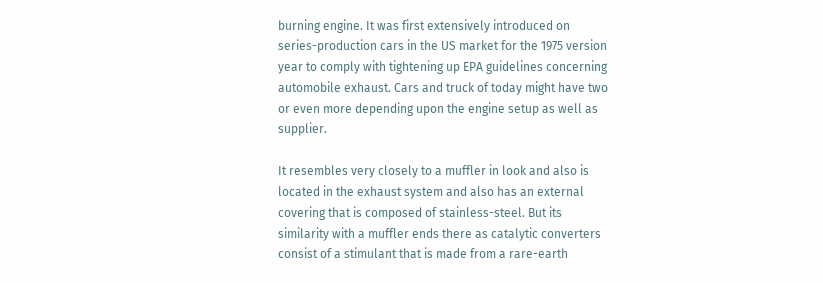burning engine. It was first extensively introduced on series-production cars in the US market for the 1975 version year to comply with tightening up EPA guidelines concerning automobile exhaust. Cars and truck of today might have two or even more depending upon the engine setup as well as supplier.

It resembles very closely to a muffler in look and also is located in the exhaust system and also has an external covering that is composed of stainless-steel. But its similarity with a muffler ends there as catalytic converters consist of a stimulant that is made from a rare-earth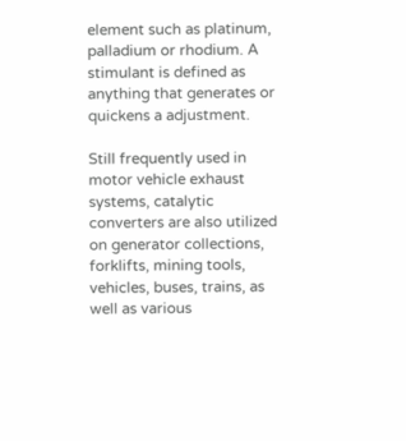element such as platinum, palladium or rhodium. A stimulant is defined as anything that generates or quickens a adjustment.

Still frequently used in motor vehicle exhaust systems, catalytic converters are also utilized on generator collections, forklifts, mining tools, vehicles, buses, trains, as well as various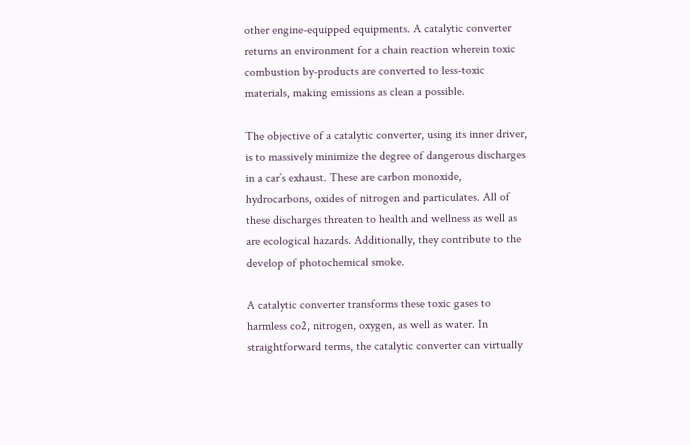other engine-equipped equipments. A catalytic converter returns an environment for a chain reaction wherein toxic combustion by-products are converted to less-toxic materials, making emissions as clean a possible.

The objective of a catalytic converter, using its inner driver, is to massively minimize the degree of dangerous discharges in a car’s exhaust. These are carbon monoxide, hydrocarbons, oxides of nitrogen and particulates. All of these discharges threaten to health and wellness as well as are ecological hazards. Additionally, they contribute to the develop of photochemical smoke.

A catalytic converter transforms these toxic gases to harmless co2, nitrogen, oxygen, as well as water. In straightforward terms, the catalytic converter can virtually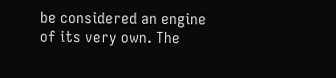be considered an engine of its very own. The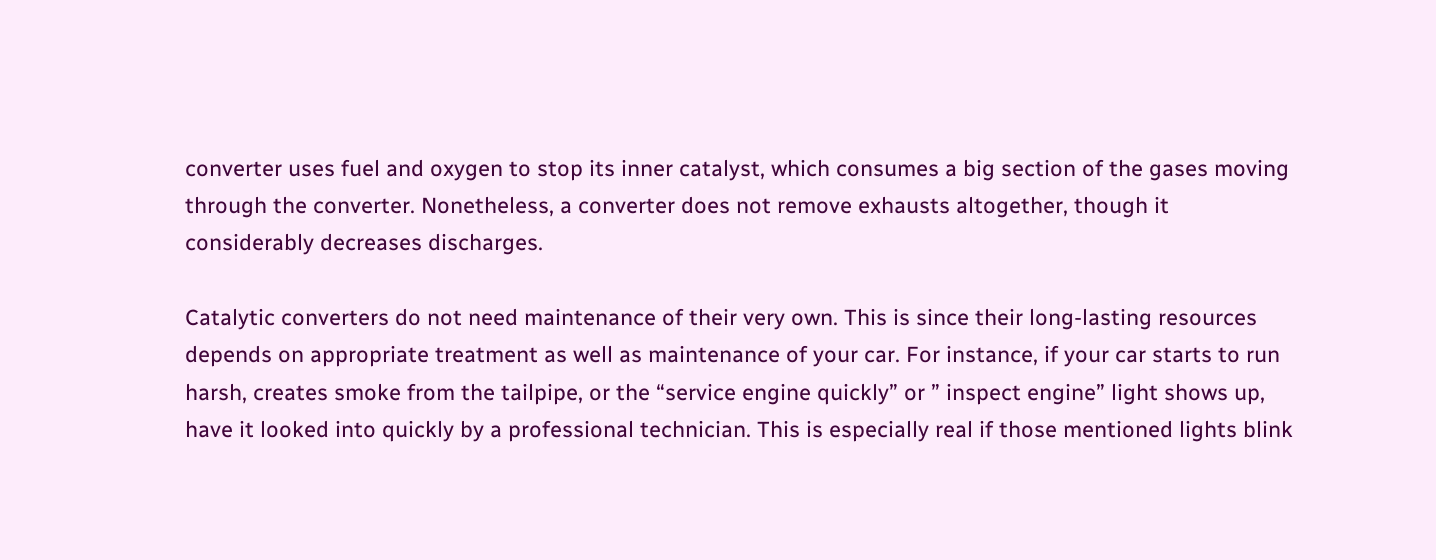converter uses fuel and oxygen to stop its inner catalyst, which consumes a big section of the gases moving through the converter. Nonetheless, a converter does not remove exhausts altogether, though it considerably decreases discharges.

Catalytic converters do not need maintenance of their very own. This is since their long-lasting resources depends on appropriate treatment as well as maintenance of your car. For instance, if your car starts to run harsh, creates smoke from the tailpipe, or the “service engine quickly” or ” inspect engine” light shows up, have it looked into quickly by a professional technician. This is especially real if those mentioned lights blink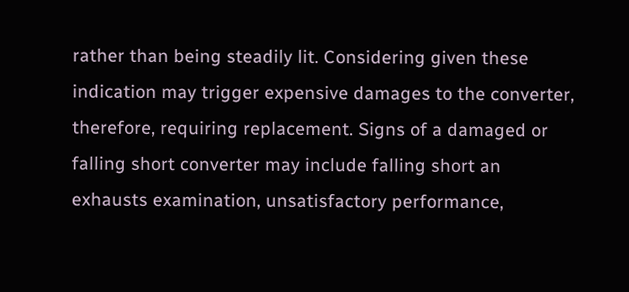rather than being steadily lit. Considering given these indication may trigger expensive damages to the converter, therefore, requiring replacement. Signs of a damaged or falling short converter may include falling short an exhausts examination, unsatisfactory performance,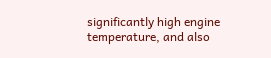significantly high engine temperature, and also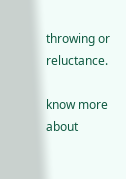throwing or reluctance.

know more about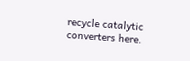recycle catalytic converters here.